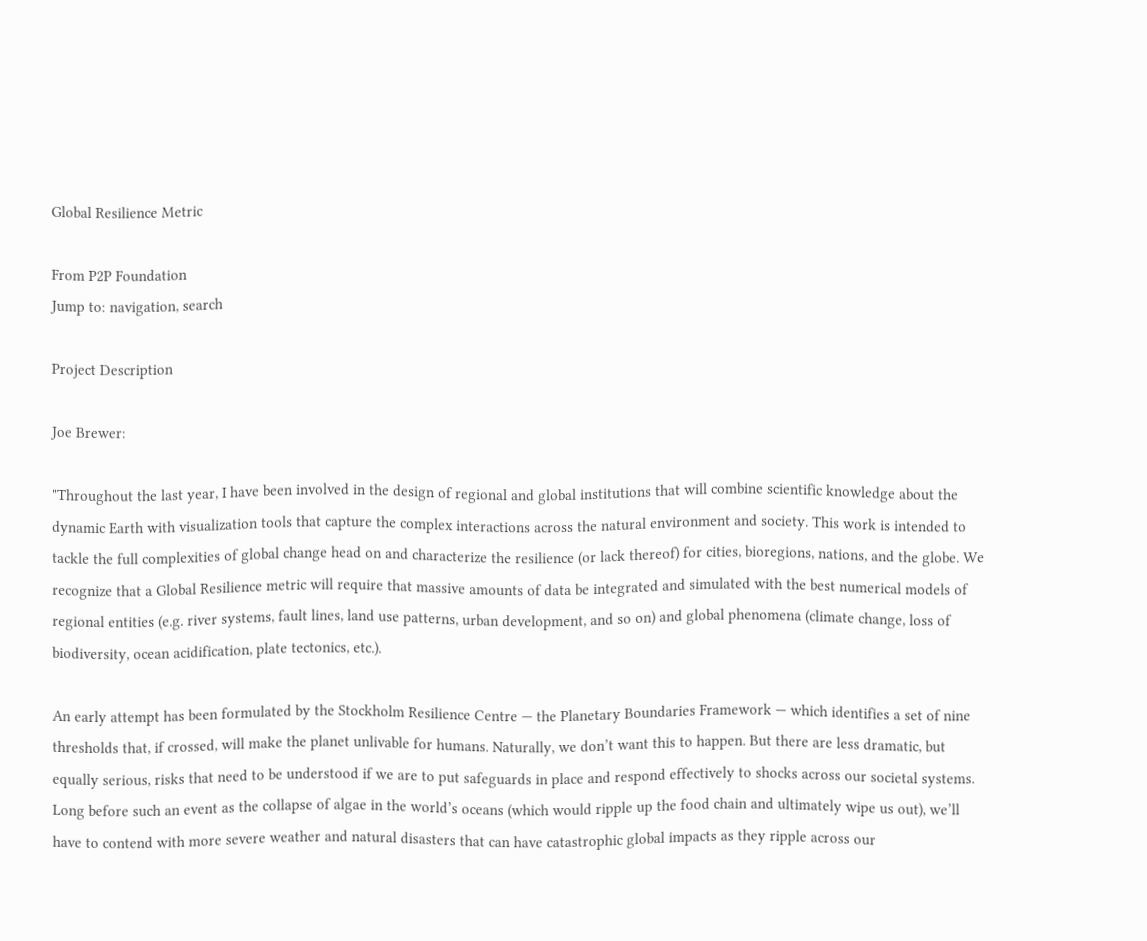Global Resilience Metric

From P2P Foundation
Jump to: navigation, search

Project Description

Joe Brewer:

"Throughout the last year, I have been involved in the design of regional and global institutions that will combine scientific knowledge about the dynamic Earth with visualization tools that capture the complex interactions across the natural environment and society. This work is intended to tackle the full complexities of global change head on and characterize the resilience (or lack thereof) for cities, bioregions, nations, and the globe. We recognize that a Global Resilience metric will require that massive amounts of data be integrated and simulated with the best numerical models of regional entities (e.g. river systems, fault lines, land use patterns, urban development, and so on) and global phenomena (climate change, loss of biodiversity, ocean acidification, plate tectonics, etc.).

An early attempt has been formulated by the Stockholm Resilience Centre — the Planetary Boundaries Framework — which identifies a set of nine thresholds that, if crossed, will make the planet unlivable for humans. Naturally, we don’t want this to happen. But there are less dramatic, but equally serious, risks that need to be understood if we are to put safeguards in place and respond effectively to shocks across our societal systems. Long before such an event as the collapse of algae in the world’s oceans (which would ripple up the food chain and ultimately wipe us out), we’ll have to contend with more severe weather and natural disasters that can have catastrophic global impacts as they ripple across our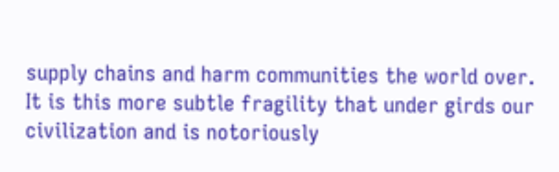supply chains and harm communities the world over. It is this more subtle fragility that under girds our civilization and is notoriously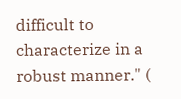difficult to characterize in a robust manner." (